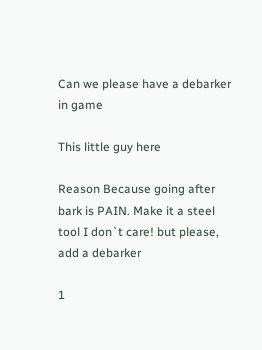Can we please have a debarker in game

This little guy here

Reason Because going after bark is PAIN. Make it a steel tool I don`t care! but please, add a debarker

1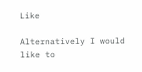Like

Alternatively I would like to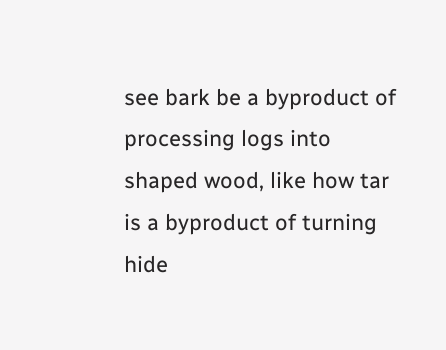see bark be a byproduct of processing logs into shaped wood, like how tar is a byproduct of turning hide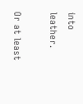into leather.

Or at least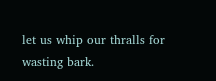let us whip our thralls for wasting bark.